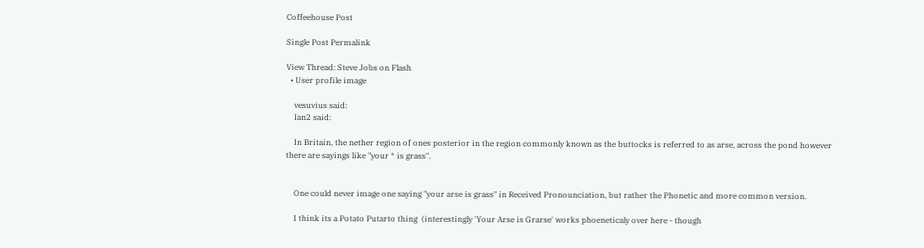Coffeehouse Post

Single Post Permalink

View Thread: Steve Jobs on Flash
  • User profile image

    vesuvius said:
    Ian2 said:

    In Britain, the nether region of ones posterior in the region commonly known as the buttocks is referred to as arse, across the pond however there are sayings like "your * is grass".


    One could never image one saying "your arse is grass" in Received Pronounciation, but rather the Phonetic and more common version.

    I think its a Potato Putarto thing  (interestingly 'Your Arse is Grarse' works phoeneticaly over here - though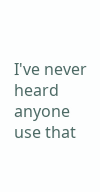I've never heard anyone use that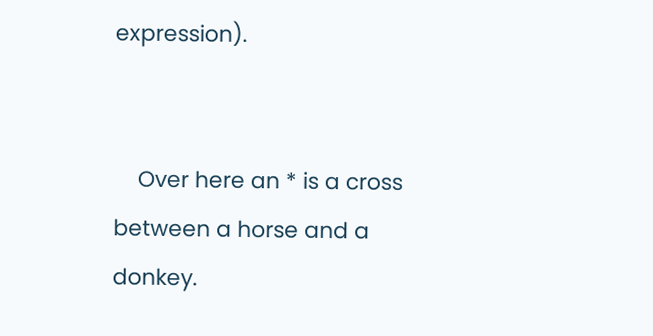expression).


    Over here an * is a cross between a horse and a donkey.